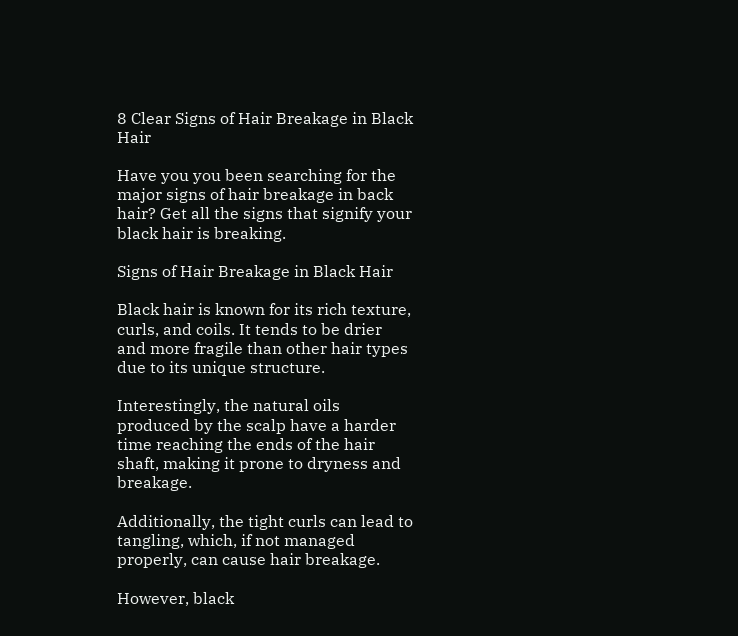8 Clear Signs of Hair Breakage in Black Hair

Have you you been searching for the major signs of hair breakage in back hair? Get all the signs that signify your black hair is breaking.

Signs of Hair Breakage in Black Hair

Black hair is known for its rich texture, curls, and coils. It tends to be drier and more fragile than other hair types due to its unique structure.

Interestingly, the natural oils produced by the scalp have a harder time reaching the ends of the hair shaft, making it prone to dryness and breakage.

Additionally, the tight curls can lead to tangling, which, if not managed properly, can cause hair breakage.

However, black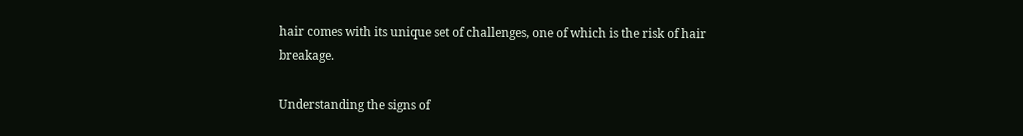hair comes with its unique set of challenges, one of which is the risk of hair breakage.

Understanding the signs of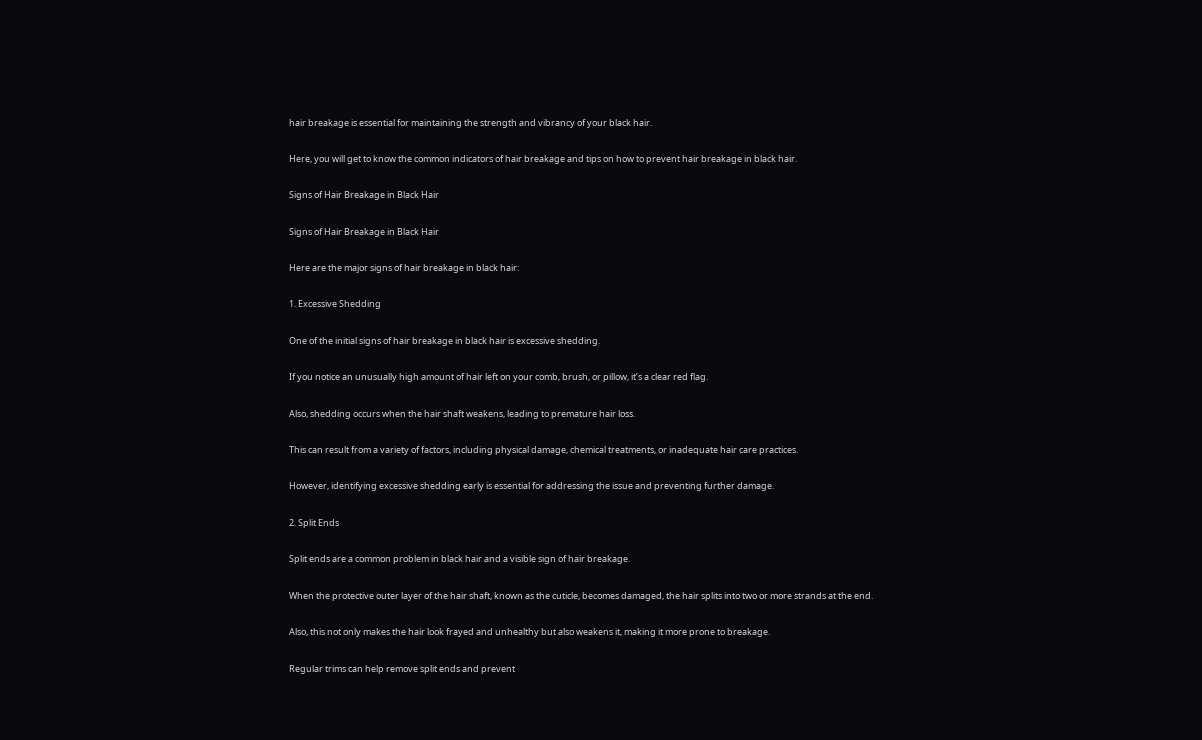hair breakage is essential for maintaining the strength and vibrancy of your black hair.

Here, you will get to know the common indicators of hair breakage and tips on how to prevent hair breakage in black hair.

Signs of Hair Breakage in Black Hair

Signs of Hair Breakage in Black Hair

Here are the major signs of hair breakage in black hair:

1. Excessive Shedding

One of the initial signs of hair breakage in black hair is excessive shedding.

If you notice an unusually high amount of hair left on your comb, brush, or pillow, it’s a clear red flag.

Also, shedding occurs when the hair shaft weakens, leading to premature hair loss.

This can result from a variety of factors, including physical damage, chemical treatments, or inadequate hair care practices.

However, identifying excessive shedding early is essential for addressing the issue and preventing further damage.

2. Split Ends

Split ends are a common problem in black hair and a visible sign of hair breakage.

When the protective outer layer of the hair shaft, known as the cuticle, becomes damaged, the hair splits into two or more strands at the end.

Also, this not only makes the hair look frayed and unhealthy but also weakens it, making it more prone to breakage.

Regular trims can help remove split ends and prevent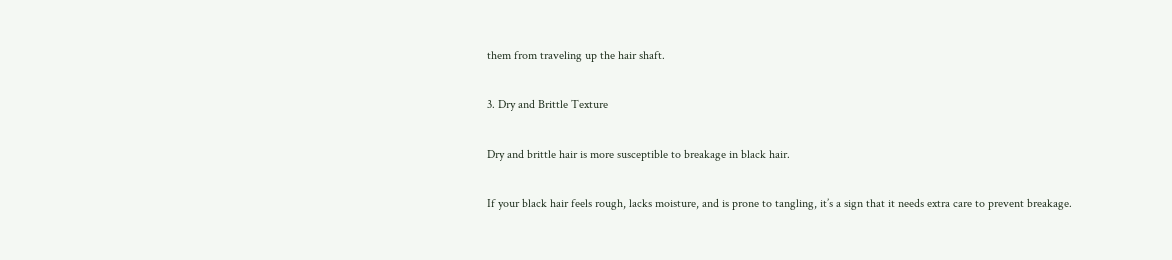them from traveling up the hair shaft.

3. Dry and Brittle Texture

Dry and brittle hair is more susceptible to breakage in black hair.

If your black hair feels rough, lacks moisture, and is prone to tangling, it’s a sign that it needs extra care to prevent breakage.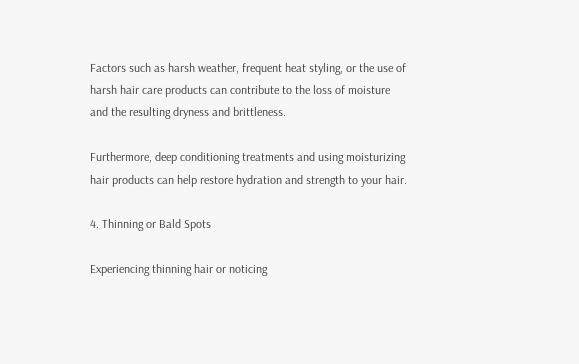Factors such as harsh weather, frequent heat styling, or the use of harsh hair care products can contribute to the loss of moisture and the resulting dryness and brittleness.

Furthermore, deep conditioning treatments and using moisturizing hair products can help restore hydration and strength to your hair.

4. Thinning or Bald Spots

Experiencing thinning hair or noticing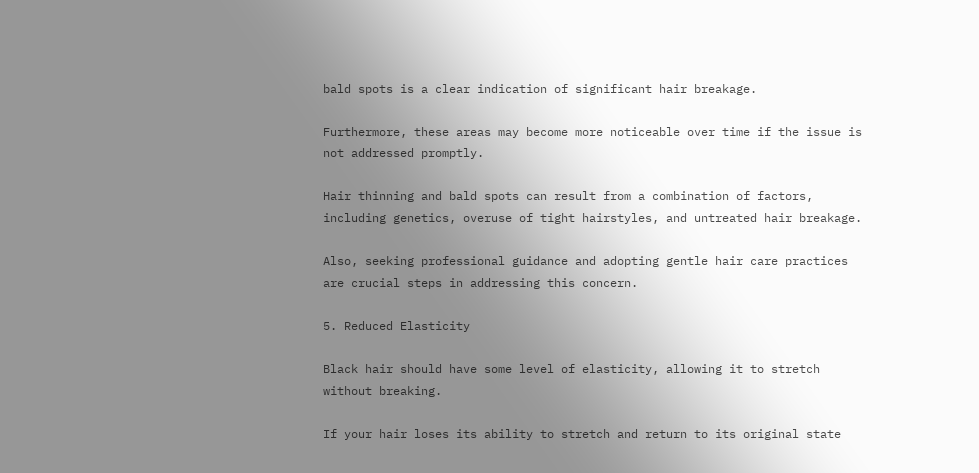bald spots is a clear indication of significant hair breakage.

Furthermore, these areas may become more noticeable over time if the issue is not addressed promptly.

Hair thinning and bald spots can result from a combination of factors, including genetics, overuse of tight hairstyles, and untreated hair breakage.

Also, seeking professional guidance and adopting gentle hair care practices are crucial steps in addressing this concern.

5. Reduced Elasticity

Black hair should have some level of elasticity, allowing it to stretch without breaking.

If your hair loses its ability to stretch and return to its original state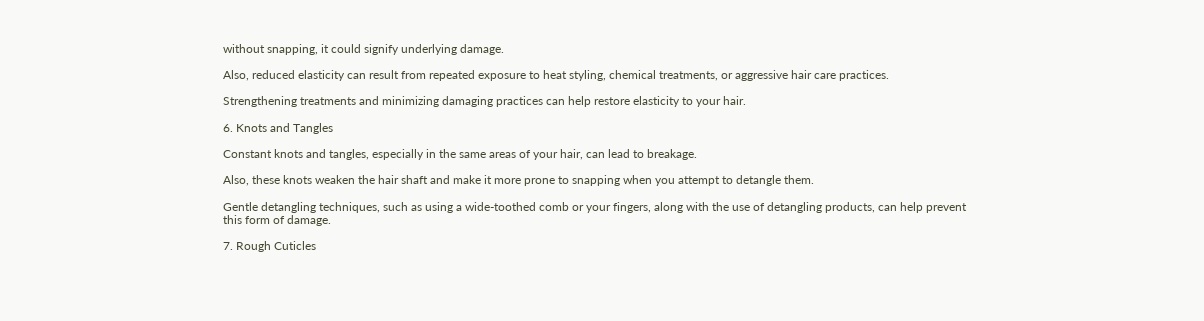without snapping, it could signify underlying damage.

Also, reduced elasticity can result from repeated exposure to heat styling, chemical treatments, or aggressive hair care practices.

Strengthening treatments and minimizing damaging practices can help restore elasticity to your hair.

6. Knots and Tangles

Constant knots and tangles, especially in the same areas of your hair, can lead to breakage.

Also, these knots weaken the hair shaft and make it more prone to snapping when you attempt to detangle them.

Gentle detangling techniques, such as using a wide-toothed comb or your fingers, along with the use of detangling products, can help prevent this form of damage.

7. Rough Cuticles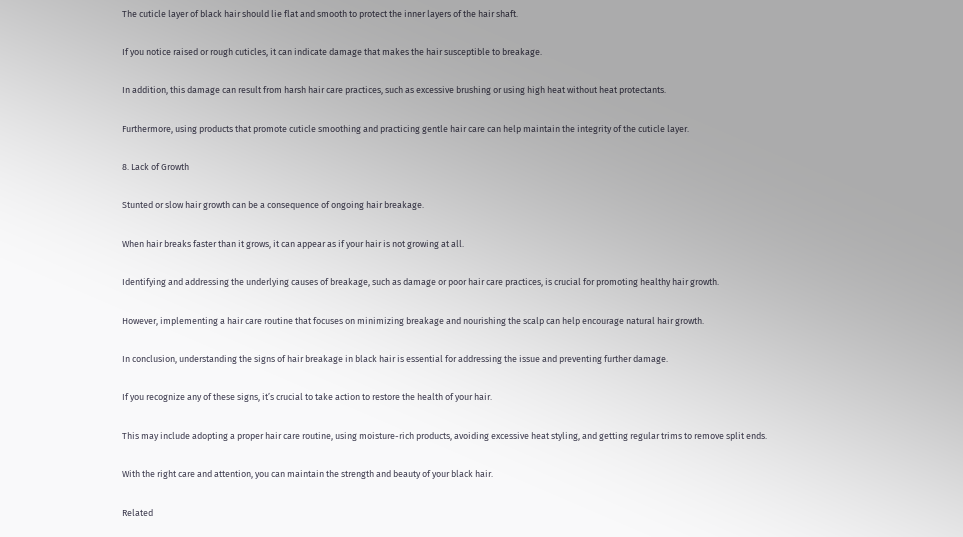The cuticle layer of black hair should lie flat and smooth to protect the inner layers of the hair shaft.

If you notice raised or rough cuticles, it can indicate damage that makes the hair susceptible to breakage.

In addition, this damage can result from harsh hair care practices, such as excessive brushing or using high heat without heat protectants.

Furthermore, using products that promote cuticle smoothing and practicing gentle hair care can help maintain the integrity of the cuticle layer.

8. Lack of Growth

Stunted or slow hair growth can be a consequence of ongoing hair breakage.

When hair breaks faster than it grows, it can appear as if your hair is not growing at all.

Identifying and addressing the underlying causes of breakage, such as damage or poor hair care practices, is crucial for promoting healthy hair growth.

However, implementing a hair care routine that focuses on minimizing breakage and nourishing the scalp can help encourage natural hair growth.

In conclusion, understanding the signs of hair breakage in black hair is essential for addressing the issue and preventing further damage.

If you recognize any of these signs, it’s crucial to take action to restore the health of your hair.

This may include adopting a proper hair care routine, using moisture-rich products, avoiding excessive heat styling, and getting regular trims to remove split ends.

With the right care and attention, you can maintain the strength and beauty of your black hair.

Related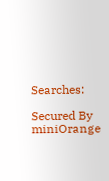Searches:

Secured By miniOrange